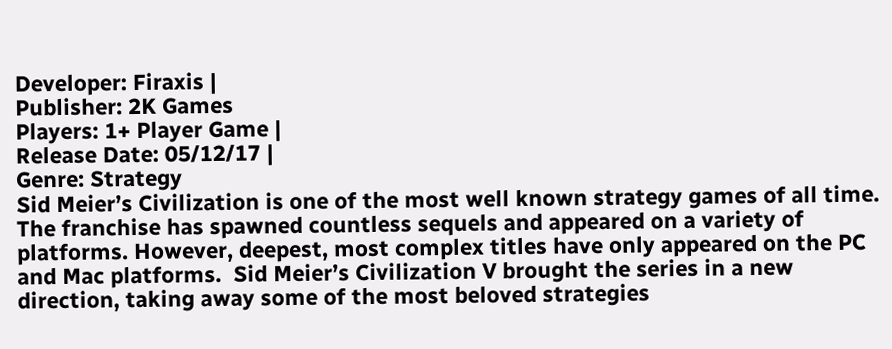Developer: Firaxis |
Publisher: 2K Games
Players: 1+ Player Game |
Release Date: 05/12/17 |
Genre: Strategy
Sid Meier’s Civilization is one of the most well known strategy games of all time. The franchise has spawned countless sequels and appeared on a variety of platforms. However, deepest, most complex titles have only appeared on the PC and Mac platforms.  Sid Meier’s Civilization V brought the series in a new direction, taking away some of the most beloved strategies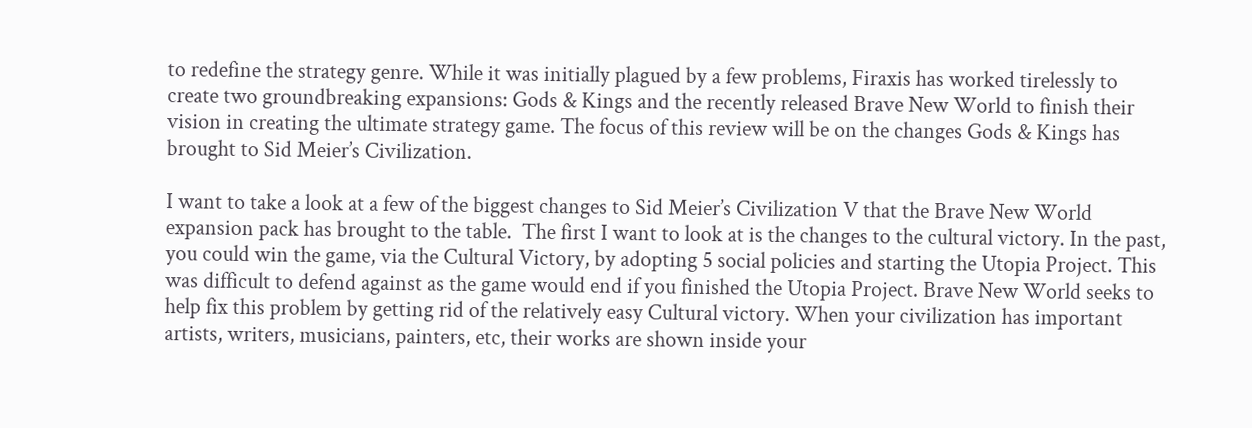to redefine the strategy genre. While it was initially plagued by a few problems, Firaxis has worked tirelessly to create two groundbreaking expansions: Gods & Kings and the recently released Brave New World to finish their vision in creating the ultimate strategy game. The focus of this review will be on the changes Gods & Kings has brought to Sid Meier’s Civilization.

I want to take a look at a few of the biggest changes to Sid Meier’s Civilization V that the Brave New World expansion pack has brought to the table.  The first I want to look at is the changes to the cultural victory. In the past, you could win the game, via the Cultural Victory, by adopting 5 social policies and starting the Utopia Project. This was difficult to defend against as the game would end if you finished the Utopia Project. Brave New World seeks to help fix this problem by getting rid of the relatively easy Cultural victory. When your civilization has important artists, writers, musicians, painters, etc, their works are shown inside your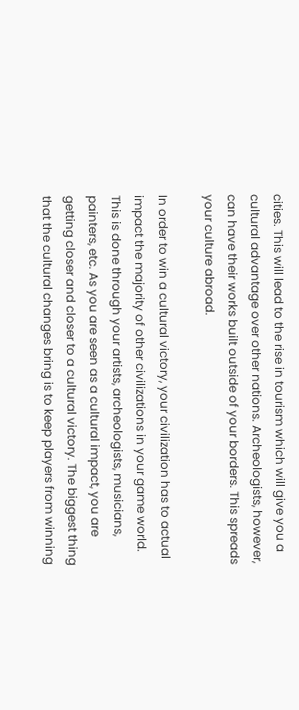cities. This will lead to the rise in tourism which will give you a cultural advantage over other nations. Archeologists, however, can have their works built outside of your borders. This spreads your culture abroad.

In order to win a cultural victory, your civilization has to actual impact the majority of other civilizations in your game world. This is done through your artists, archeologists, musicians, painters, etc. As you are seen as a cultural impact, you are getting closer and closer to a cultural victory. The biggest thing that the cultural changes bring is to keep players from winning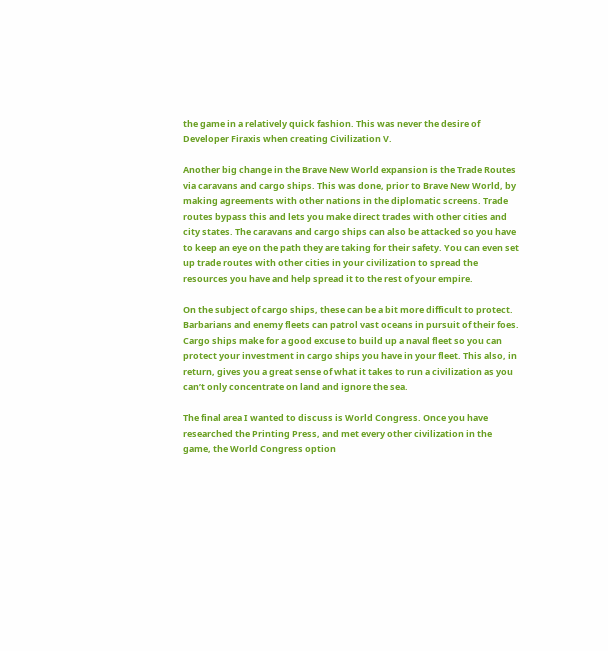the game in a relatively quick fashion. This was never the desire of Developer Firaxis when creating Civilization V.

Another big change in the Brave New World expansion is the Trade Routes via caravans and cargo ships. This was done, prior to Brave New World, by making agreements with other nations in the diplomatic screens. Trade routes bypass this and lets you make direct trades with other cities and city states. The caravans and cargo ships can also be attacked so you have to keep an eye on the path they are taking for their safety. You can even set up trade routes with other cities in your civilization to spread the resources you have and help spread it to the rest of your empire.

On the subject of cargo ships, these can be a bit more difficult to protect. Barbarians and enemy fleets can patrol vast oceans in pursuit of their foes. Cargo ships make for a good excuse to build up a naval fleet so you can protect your investment in cargo ships you have in your fleet. This also, in return, gives you a great sense of what it takes to run a civilization as you can’t only concentrate on land and ignore the sea.

The final area I wanted to discuss is World Congress. Once you have researched the Printing Press, and met every other civilization in the game, the World Congress option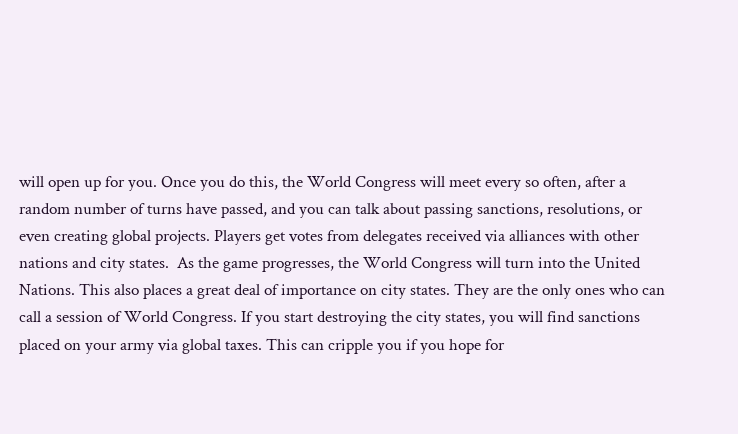will open up for you. Once you do this, the World Congress will meet every so often, after a random number of turns have passed, and you can talk about passing sanctions, resolutions, or even creating global projects. Players get votes from delegates received via alliances with other nations and city states.  As the game progresses, the World Congress will turn into the United Nations. This also places a great deal of importance on city states. They are the only ones who can call a session of World Congress. If you start destroying the city states, you will find sanctions placed on your army via global taxes. This can cripple you if you hope for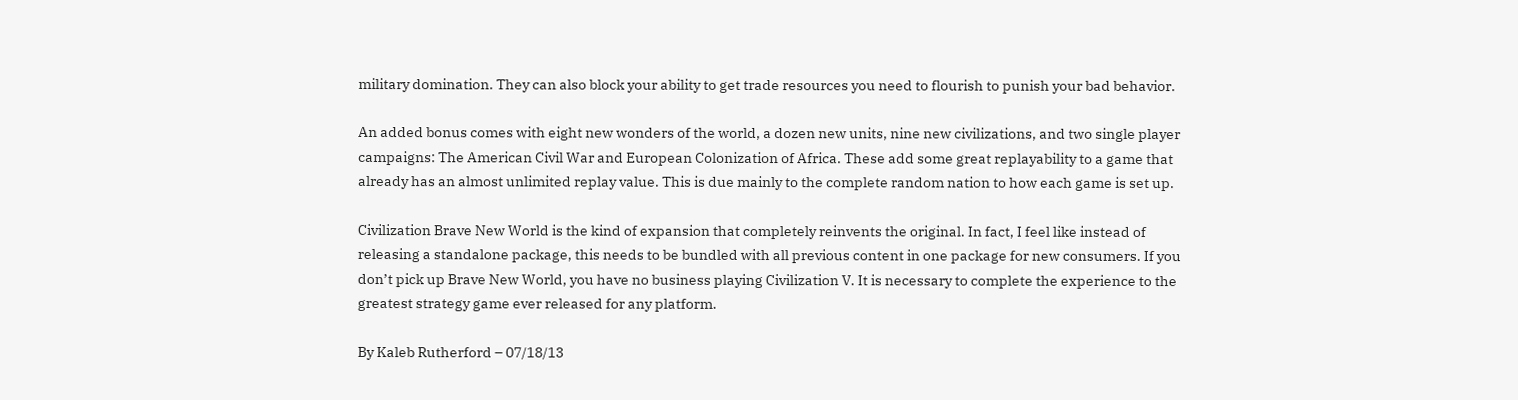military domination. They can also block your ability to get trade resources you need to flourish to punish your bad behavior.

An added bonus comes with eight new wonders of the world, a dozen new units, nine new civilizations, and two single player campaigns: The American Civil War and European Colonization of Africa. These add some great replayability to a game that already has an almost unlimited replay value. This is due mainly to the complete random nation to how each game is set up.

Civilization Brave New World is the kind of expansion that completely reinvents the original. In fact, I feel like instead of releasing a standalone package, this needs to be bundled with all previous content in one package for new consumers. If you don’t pick up Brave New World, you have no business playing Civilization V. It is necessary to complete the experience to the greatest strategy game ever released for any platform.

By Kaleb Rutherford – 07/18/13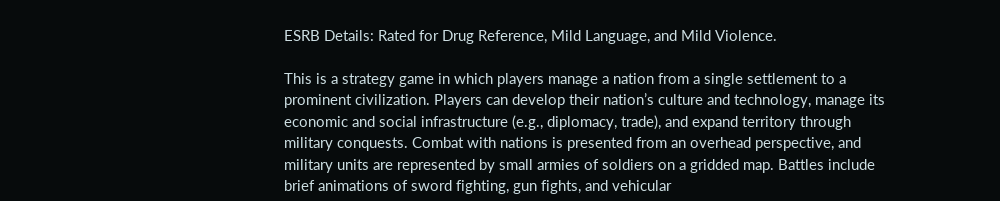ESRB Details: Rated for Drug Reference, Mild Language, and Mild Violence.

This is a strategy game in which players manage a nation from a single settlement to a prominent civilization. Players can develop their nation’s culture and technology, manage its economic and social infrastructure (e.g., diplomacy, trade), and expand territory through military conquests. Combat with nations is presented from an overhead perspective, and military units are represented by small armies of soldiers on a gridded map. Battles include brief animations of sword fighting, gun fights, and vehicular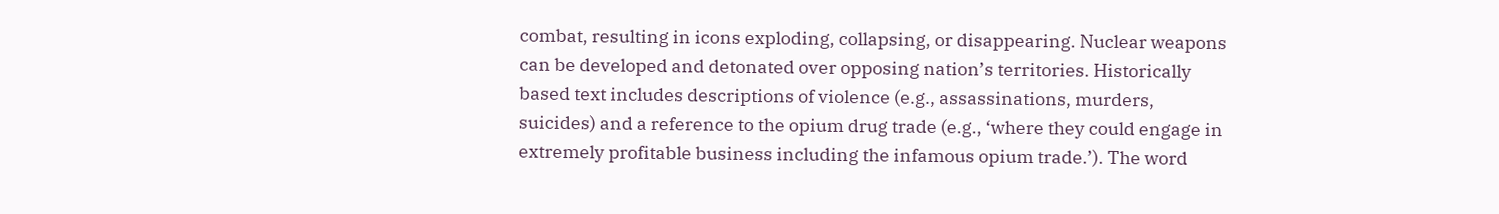combat, resulting in icons exploding, collapsing, or disappearing. Nuclear weapons can be developed and detonated over opposing nation’s territories. Historically based text includes descriptions of violence (e.g., assassinations, murders, suicides) and a reference to the opium drug trade (e.g., ‘where they could engage in extremely profitable business including the infamous opium trade.’). The word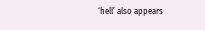‘hell’ also appears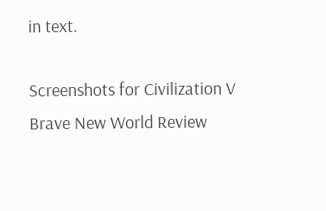in text.

Screenshots for Civilization V Brave New World Review